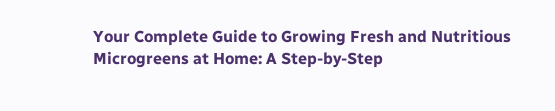Your Complete Guide to Growing Fresh and Nutritious Microgreens at Home: A Step-by-Step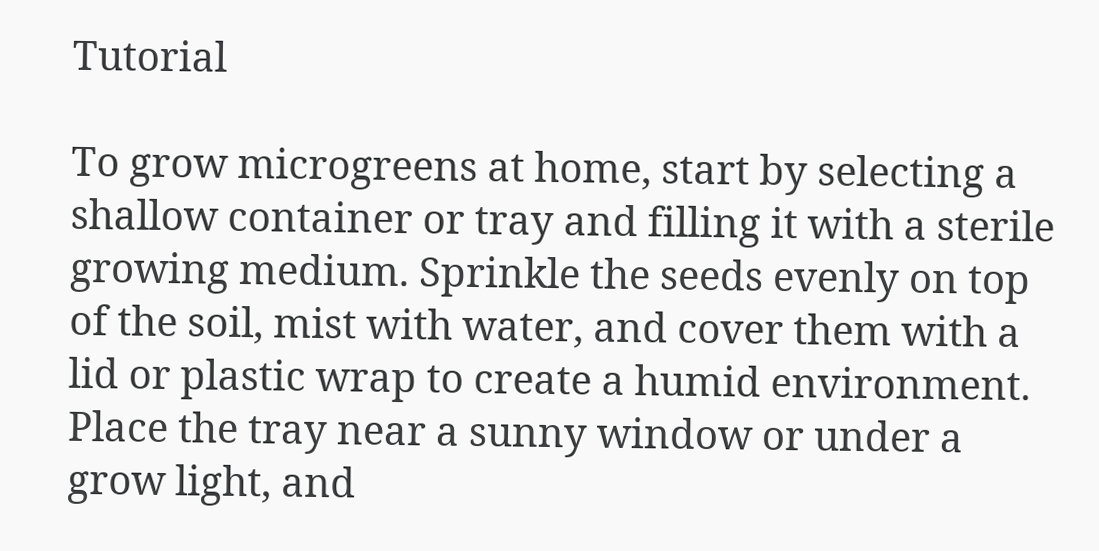Tutorial

To grow microgreens at home, start by selecting a shallow container or tray and filling it with a sterile growing medium. Sprinkle the seeds evenly on top of the soil, mist with water, and cover them with a lid or plastic wrap to create a humid environment. Place the tray near a sunny window or under a grow light, and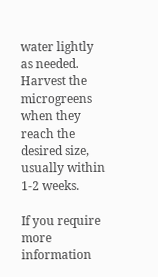water lightly as needed. Harvest the microgreens when they reach the desired size, usually within 1-2 weeks.

If you require more information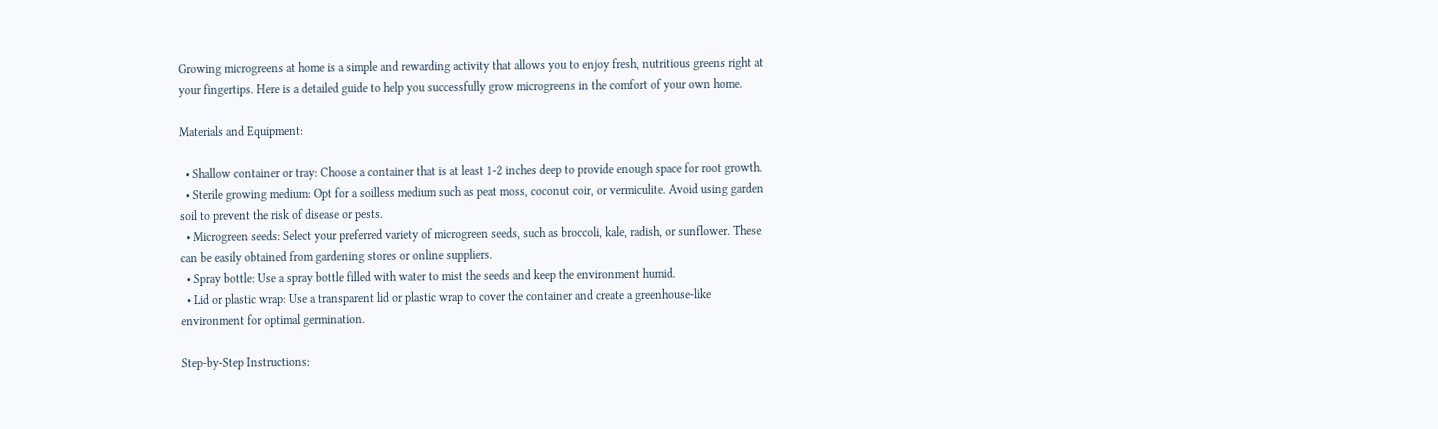Growing microgreens at home is a simple and rewarding activity that allows you to enjoy fresh, nutritious greens right at your fingertips. Here is a detailed guide to help you successfully grow microgreens in the comfort of your own home.

Materials and Equipment:

  • Shallow container or tray: Choose a container that is at least 1-2 inches deep to provide enough space for root growth.
  • Sterile growing medium: Opt for a soilless medium such as peat moss, coconut coir, or vermiculite. Avoid using garden soil to prevent the risk of disease or pests.
  • Microgreen seeds: Select your preferred variety of microgreen seeds, such as broccoli, kale, radish, or sunflower. These can be easily obtained from gardening stores or online suppliers.
  • Spray bottle: Use a spray bottle filled with water to mist the seeds and keep the environment humid.
  • Lid or plastic wrap: Use a transparent lid or plastic wrap to cover the container and create a greenhouse-like environment for optimal germination.

Step-by-Step Instructions: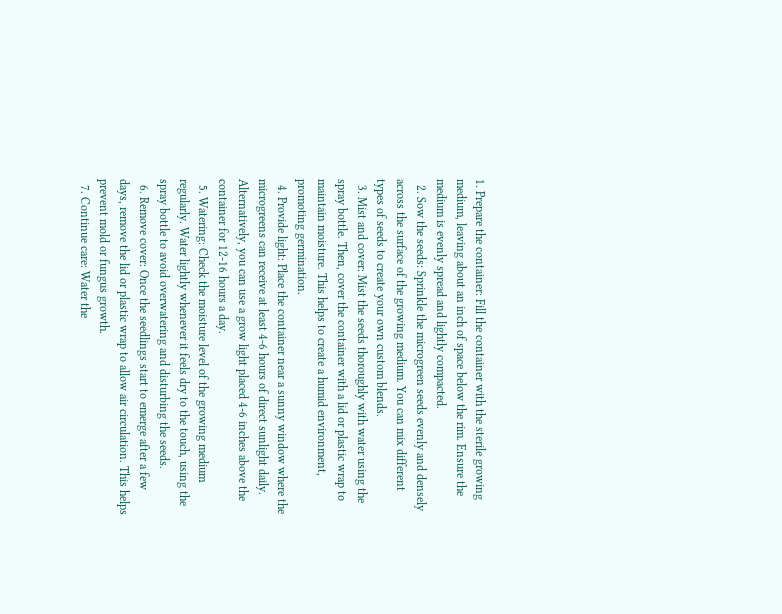1. Prepare the container: Fill the container with the sterile growing medium, leaving about an inch of space below the rim. Ensure the medium is evenly spread and lightly compacted.
  2. Sow the seeds: Sprinkle the microgreen seeds evenly and densely across the surface of the growing medium. You can mix different types of seeds to create your own custom blends.
  3. Mist and cover: Mist the seeds thoroughly with water using the spray bottle. Then, cover the container with a lid or plastic wrap to maintain moisture. This helps to create a humid environment, promoting germination.
  4. Provide light: Place the container near a sunny window where the microgreens can receive at least 4-6 hours of direct sunlight daily. Alternatively, you can use a grow light placed 4-6 inches above the container for 12-16 hours a day.
  5. Watering: Check the moisture level of the growing medium regularly. Water lightly whenever it feels dry to the touch, using the spray bottle to avoid overwatering and disturbing the seeds.
  6. Remove cover: Once the seedlings start to emerge after a few days, remove the lid or plastic wrap to allow air circulation. This helps prevent mold or fungus growth.
  7. Continue care: Water the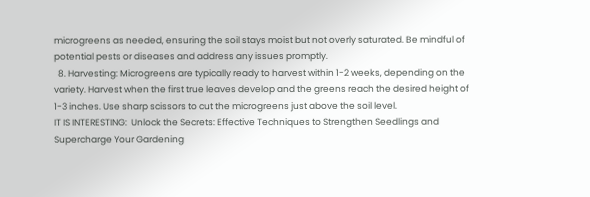microgreens as needed, ensuring the soil stays moist but not overly saturated. Be mindful of potential pests or diseases and address any issues promptly.
  8. Harvesting: Microgreens are typically ready to harvest within 1-2 weeks, depending on the variety. Harvest when the first true leaves develop and the greens reach the desired height of 1-3 inches. Use sharp scissors to cut the microgreens just above the soil level.
IT IS INTERESTING:  Unlock the Secrets: Effective Techniques to Strengthen Seedlings and Supercharge Your Gardening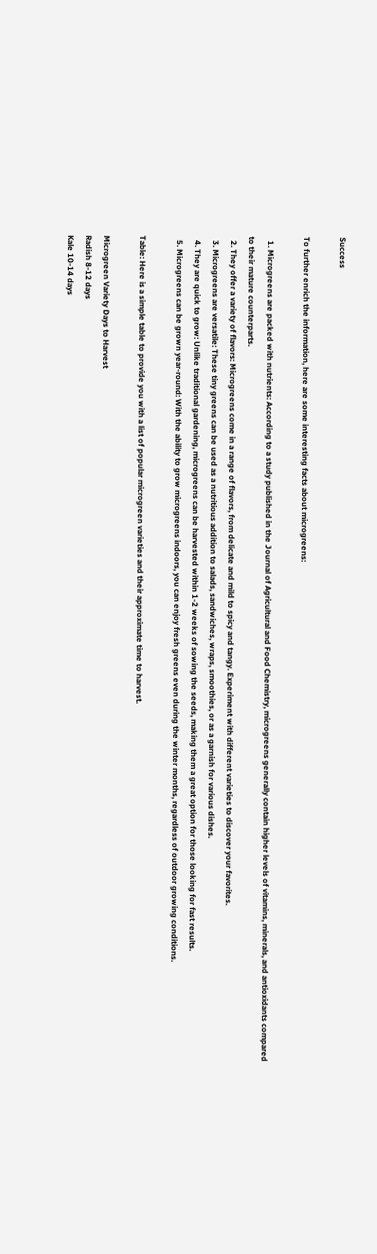Success

To further enrich the information, here are some interesting facts about microgreens:

  1. Microgreens are packed with nutrients: According to a study published in the Journal of Agricultural and Food Chemistry, microgreens generally contain higher levels of vitamins, minerals, and antioxidants compared to their mature counterparts.
  2. They offer a variety of flavors: Microgreens come in a range of flavors, from delicate and mild to spicy and tangy. Experiment with different varieties to discover your favorites.
  3. Microgreens are versatile: These tiny greens can be used as a nutritious addition to salads, sandwiches, wraps, smoothies, or as a garnish for various dishes.
  4. They are quick to grow: Unlike traditional gardening, microgreens can be harvested within 1-2 weeks of sowing the seeds, making them a great option for those looking for fast results.
  5. Microgreens can be grown year-round: With the ability to grow microgreens indoors, you can enjoy fresh greens even during the winter months, regardless of outdoor growing conditions.

Table: Here is a simple table to provide you with a list of popular microgreen varieties and their approximate time to harvest.

Microgreen Variety Days to Harvest
Radish 8-12 days
Kale 10-14 days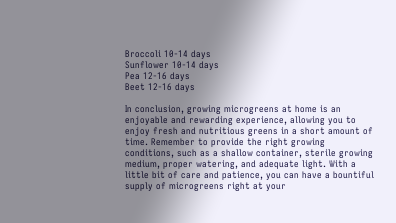Broccoli 10-14 days
Sunflower 10-14 days
Pea 12-16 days
Beet 12-16 days

In conclusion, growing microgreens at home is an enjoyable and rewarding experience, allowing you to enjoy fresh and nutritious greens in a short amount of time. Remember to provide the right growing conditions, such as a shallow container, sterile growing medium, proper watering, and adequate light. With a little bit of care and patience, you can have a bountiful supply of microgreens right at your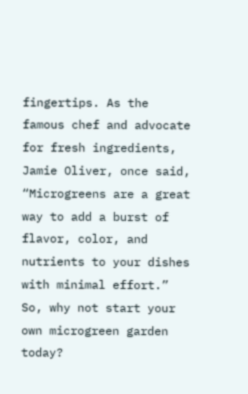fingertips. As the famous chef and advocate for fresh ingredients, Jamie Oliver, once said, “Microgreens are a great way to add a burst of flavor, color, and nutrients to your dishes with minimal effort.” So, why not start your own microgreen garden today?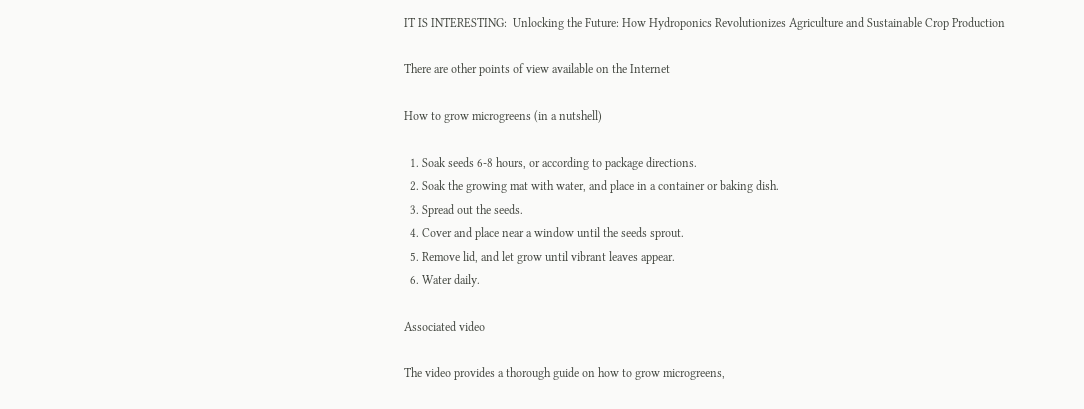IT IS INTERESTING:  Unlocking the Future: How Hydroponics Revolutionizes Agriculture and Sustainable Crop Production

There are other points of view available on the Internet

How to grow microgreens (in a nutshell)

  1. Soak seeds 6-8 hours, or according to package directions.
  2. Soak the growing mat with water, and place in a container or baking dish.
  3. Spread out the seeds.
  4. Cover and place near a window until the seeds sprout.
  5. Remove lid, and let grow until vibrant leaves appear.
  6. Water daily.

Associated video

The video provides a thorough guide on how to grow microgreens,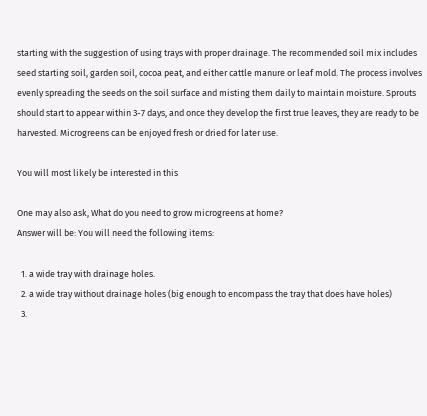starting with the suggestion of using trays with proper drainage. The recommended soil mix includes seed starting soil, garden soil, cocoa peat, and either cattle manure or leaf mold. The process involves evenly spreading the seeds on the soil surface and misting them daily to maintain moisture. Sprouts should start to appear within 3-7 days, and once they develop the first true leaves, they are ready to be harvested. Microgreens can be enjoyed fresh or dried for later use.

You will most likely be interested in this

One may also ask, What do you need to grow microgreens at home?
Answer will be: You will need the following items:

  1. a wide tray with drainage holes.
  2. a wide tray without drainage holes (big enough to encompass the tray that does have holes)
  3.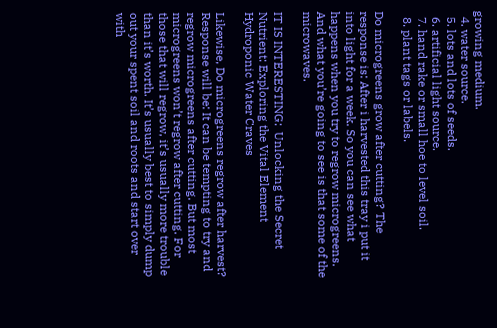growing medium.
  4. water source.
  5. lots and lots of seeds.
  6. artificial light source.
  7. hand rake or small hoe to level soil.
  8. plant tags or labels.

Do microgreens grow after cutting? The response is: After i harvested this tray i put it into light for a week. So you can see what happens when you try to regrow microgreens. And what you’re going to see is that some of the microwaves.

IT IS INTERESTING:  Unlocking the Secret Nutrient: Exploring the Vital Element Hydroponic Water Craves

Likewise, Do microgreens regrow after harvest? Response will be: It can be tempting to try and regrow microgreens after cutting. But most microgreens won’t regrow after cutting. For those that will regrow, it’s usually more trouble than it’s worth. It’s usually best to simply dump out your spent soil and roots and start over with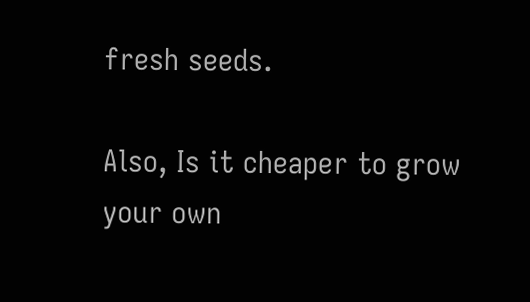fresh seeds.

Also, Is it cheaper to grow your own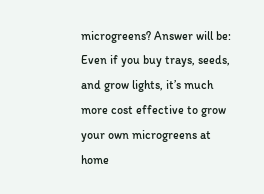microgreens? Answer will be: Even if you buy trays, seeds, and grow lights, it’s much more cost effective to grow your own microgreens at home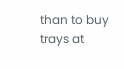than to buy trays at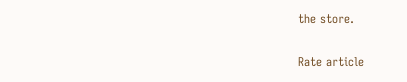the store.

Rate article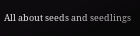All about seeds and seedlings